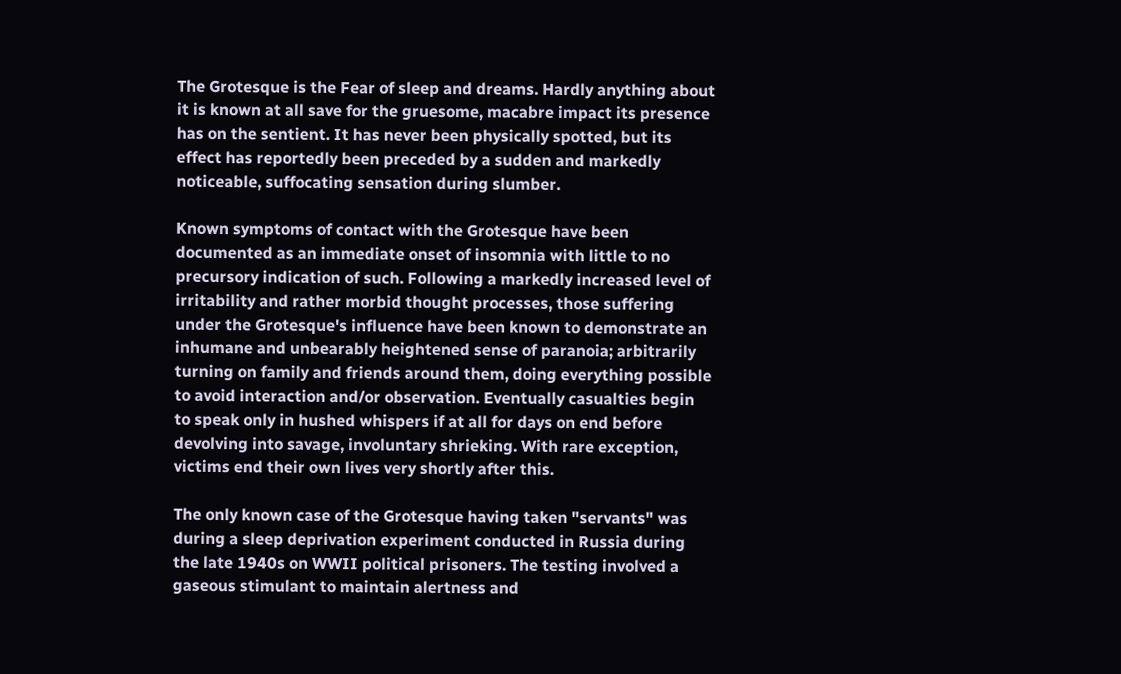The Grotesque is the Fear of sleep and dreams. Hardly anything about it is known at all save for the gruesome, macabre impact its presence has on the sentient. It has never been physically spotted, but its effect has reportedly been preceded by a sudden and markedly noticeable, suffocating sensation during slumber.

Known symptoms of contact with the Grotesque have been documented as an immediate onset of insomnia with little to no precursory indication of such. Following a markedly increased level of irritability and rather morbid thought processes, those suffering under the Grotesque's influence have been known to demonstrate an inhumane and unbearably heightened sense of paranoia; arbitrarily turning on family and friends around them, doing everything possible to avoid interaction and/or observation. Eventually casualties begin to speak only in hushed whispers if at all for days on end before devolving into savage, involuntary shrieking. With rare exception, victims end their own lives very shortly after this.

The only known case of the Grotesque having taken "servants" was during a sleep deprivation experiment conducted in Russia during the late 1940s on WWII political prisoners. The testing involved a gaseous stimulant to maintain alertness and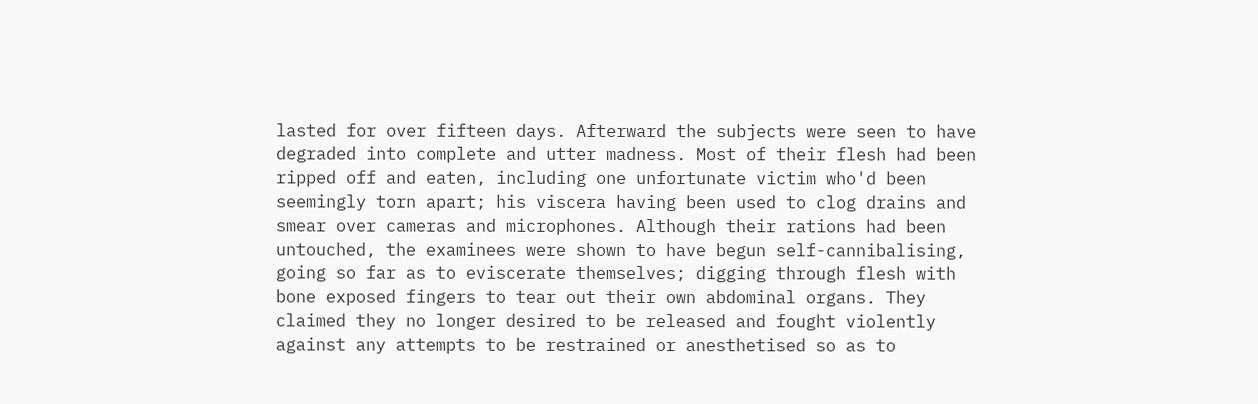lasted for over fifteen days. Afterward the subjects were seen to have degraded into complete and utter madness. Most of their flesh had been ripped off and eaten, including one unfortunate victim who'd been seemingly torn apart; his viscera having been used to clog drains and smear over cameras and microphones. Although their rations had been untouched, the examinees were shown to have begun self-cannibalising, going so far as to eviscerate themselves; digging through flesh with bone exposed fingers to tear out their own abdominal organs. They claimed they no longer desired to be released and fought violently against any attempts to be restrained or anesthetised so as to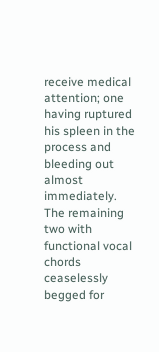receive medical attention; one having ruptured his spleen in the process and bleeding out almost immediately. The remaining two with functional vocal chords ceaselessly begged for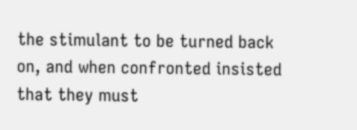the stimulant to be turned back on, and when confronted insisted that they must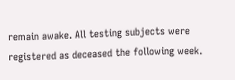remain awake. All testing subjects were registered as deceased the following week.